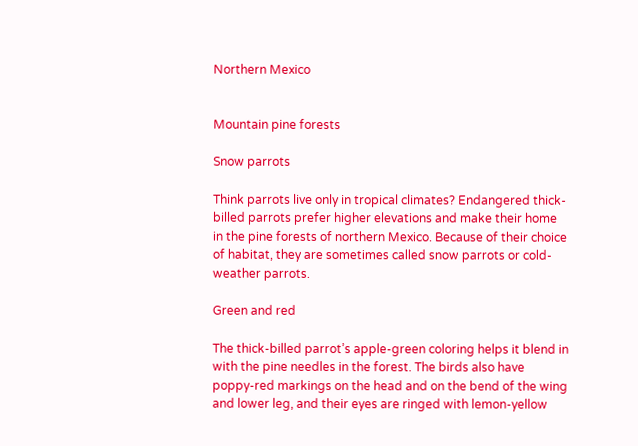Northern Mexico


Mountain pine forests

Snow parrots

Think parrots live only in tropical climates? Endangered thick-billed parrots prefer higher elevations and make their home in the pine forests of northern Mexico. Because of their choice of habitat, they are sometimes called snow parrots or cold-weather parrots.

Green and red

The thick-billed parrot’s apple-green coloring helps it blend in with the pine needles in the forest. The birds also have poppy-red markings on the head and on the bend of the wing and lower leg, and their eyes are ringed with lemon-yellow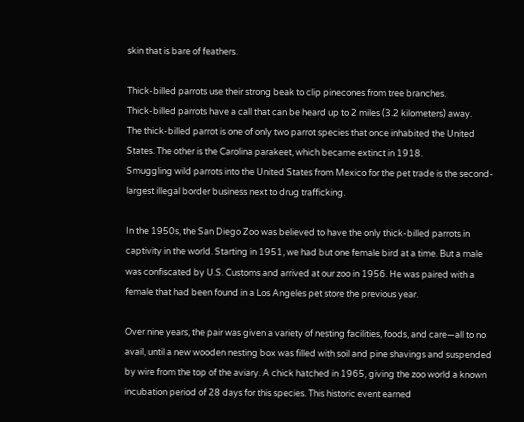skin that is bare of feathers.

Thick-billed parrots use their strong beak to clip pinecones from tree branches.
Thick-billed parrots have a call that can be heard up to 2 miles (3.2 kilometers) away.
The thick-billed parrot is one of only two parrot species that once inhabited the United States. The other is the Carolina parakeet, which became extinct in 1918.
Smuggling wild parrots into the United States from Mexico for the pet trade is the second-largest illegal border business next to drug trafficking.

In the 1950s, the San Diego Zoo was believed to have the only thick-billed parrots in captivity in the world. Starting in 1951, we had but one female bird at a time. But a male was confiscated by U.S. Customs and arrived at our zoo in 1956. He was paired with a female that had been found in a Los Angeles pet store the previous year.

Over nine years, the pair was given a variety of nesting facilities, foods, and care—all to no avail, until a new wooden nesting box was filled with soil and pine shavings and suspended by wire from the top of the aviary. A chick hatched in 1965, giving the zoo world a known incubation period of 28 days for this species. This historic event earned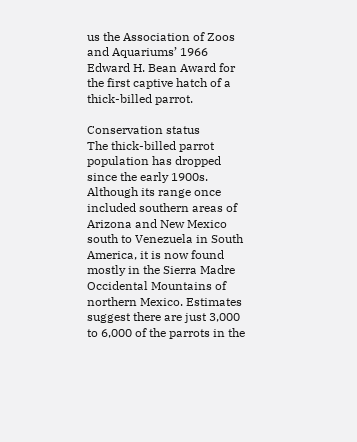us the Association of Zoos and Aquariums’ 1966 Edward H. Bean Award for the first captive hatch of a thick-billed parrot.

Conservation status
The thick-billed parrot population has dropped since the early 1900s. Although its range once included southern areas of Arizona and New Mexico south to Venezuela in South America, it is now found mostly in the Sierra Madre Occidental Mountains of northern Mexico. Estimates suggest there are just 3,000 to 6,000 of the parrots in the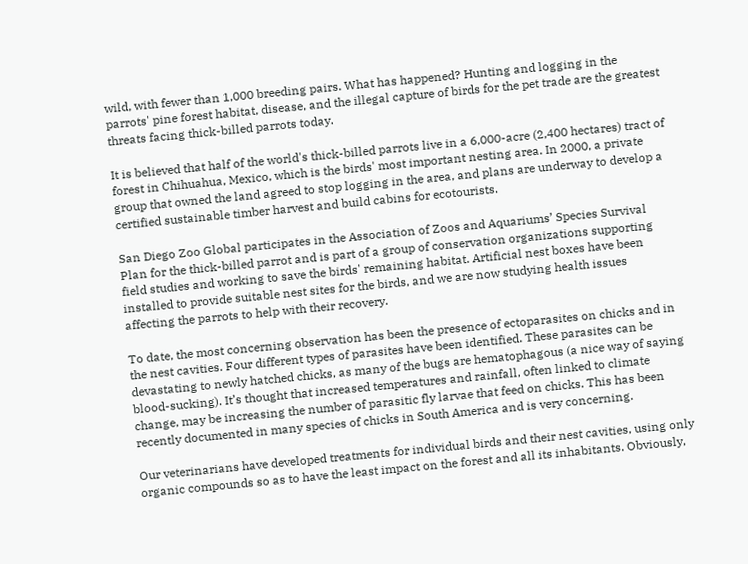wild, with fewer than 1,000 breeding pairs. What has happened? Hunting and logging in the parrots' pine forest habitat, disease, and the illegal capture of birds for the pet trade are the greatest threats facing thick-billed parrots today.

It is believed that half of the world's thick-billed parrots live in a 6,000-acre (2,400 hectares) tract of forest in Chihuahua, Mexico, which is the birds' most important nesting area. In 2000, a private group that owned the land agreed to stop logging in the area, and plans are underway to develop a certified sustainable timber harvest and build cabins for ecotourists.

San Diego Zoo Global participates in the Association of Zoos and Aquariums’ Species Survival Plan for the thick-billed parrot and is part of a group of conservation organizations supporting field studies and working to save the birds' remaining habitat. Artificial nest boxes have been installed to provide suitable nest sites for the birds, and we are now studying health issues affecting the parrots to help with their recovery.

To date, the most concerning observation has been the presence of ectoparasites on chicks and in the nest cavities. Four different types of parasites have been identified. These parasites can be devastating to newly hatched chicks, as many of the bugs are hematophagous (a nice way of saying blood-sucking). It’s thought that increased temperatures and rainfall, often linked to climate change, may be increasing the number of parasitic fly larvae that feed on chicks. This has been recently documented in many species of chicks in South America and is very concerning.

Our veterinarians have developed treatments for individual birds and their nest cavities, using only organic compounds so as to have the least impact on the forest and all its inhabitants. Obviously,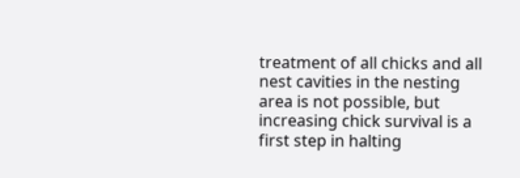treatment of all chicks and all nest cavities in the nesting area is not possible, but increasing chick survival is a first step in halting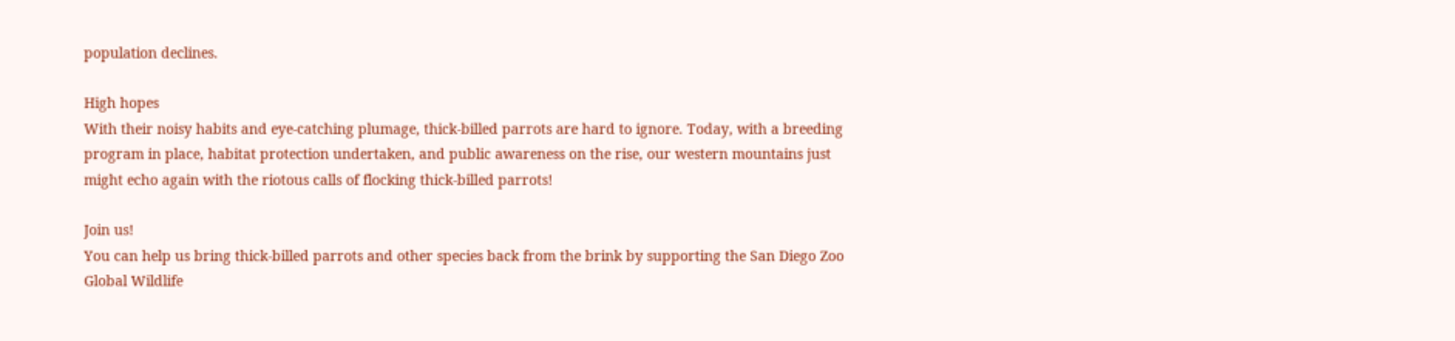population declines.

High hopes
With their noisy habits and eye-catching plumage, thick-billed parrots are hard to ignore. Today, with a breeding program in place, habitat protection undertaken, and public awareness on the rise, our western mountains just might echo again with the riotous calls of flocking thick-billed parrots!

Join us!
You can help us bring thick-billed parrots and other species back from the brink by supporting the San Diego Zoo Global Wildlife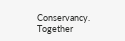Conservancy. Together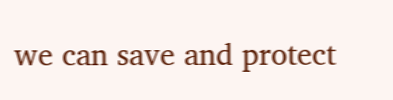we can save and protect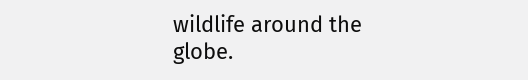wildlife around the globe.